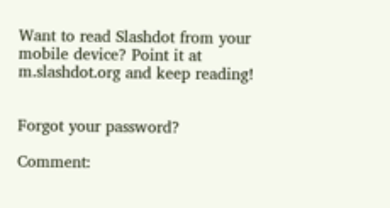Want to read Slashdot from your mobile device? Point it at m.slashdot.org and keep reading!


Forgot your password?

Comment: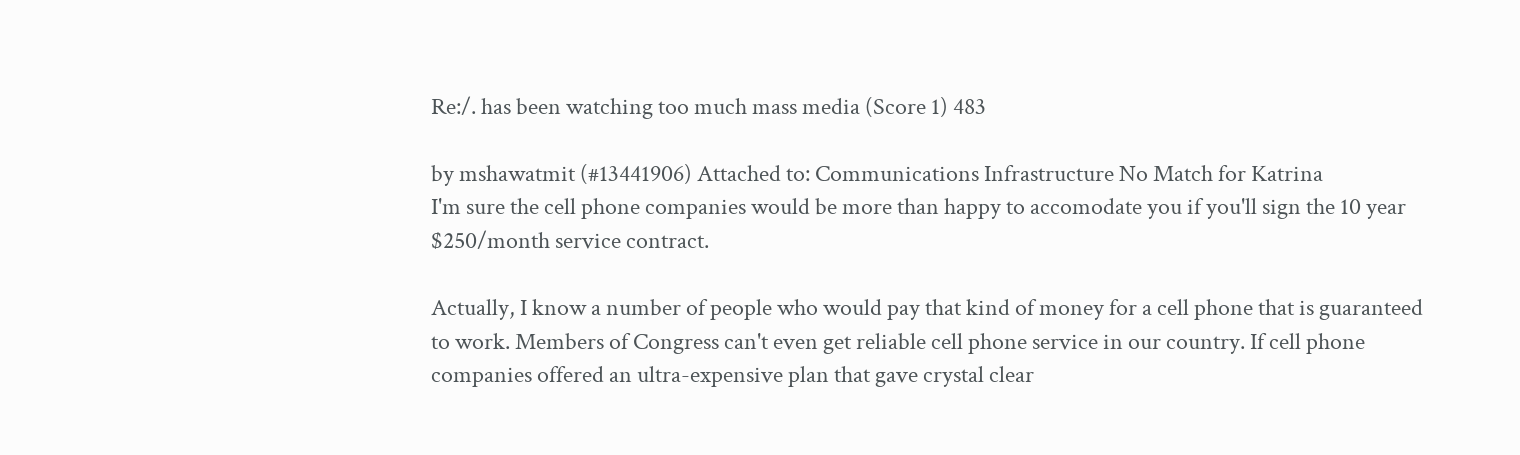Re:/. has been watching too much mass media (Score 1) 483

by mshawatmit (#13441906) Attached to: Communications Infrastructure No Match for Katrina
I'm sure the cell phone companies would be more than happy to accomodate you if you'll sign the 10 year $250/month service contract.

Actually, I know a number of people who would pay that kind of money for a cell phone that is guaranteed to work. Members of Congress can't even get reliable cell phone service in our country. If cell phone companies offered an ultra-expensive plan that gave crystal clear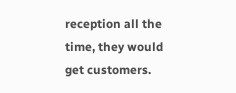reception all the time, they would get customers.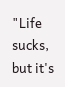"Life sucks, but it's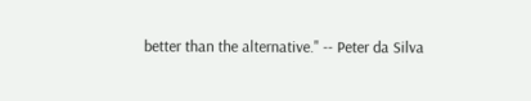better than the alternative." -- Peter da Silva